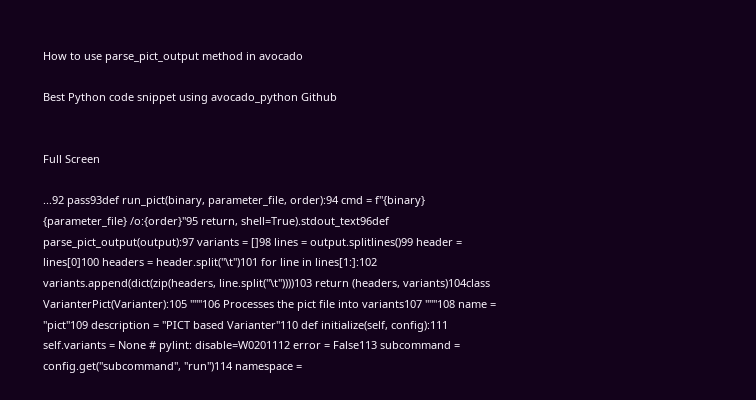How to use parse_pict_output method in avocado

Best Python code snippet using avocado_python Github


Full Screen

...92 pass93def run_pict(binary, parameter_file, order):94 cmd = f"{binary} {parameter_file} /o:{order}"95 return, shell=True).stdout_text96def parse_pict_output(output):97 variants = []98 lines = output.splitlines()99 header = lines[0]100 headers = header.split("\t")101 for line in lines[1:]:102 variants.append(dict(zip(headers, line.split("\t"))))103 return (headers, variants)104class VarianterPict(Varianter):105 """106 Processes the pict file into variants107 """108 name = "pict"109 description = "PICT based Varianter"110 def initialize(self, config):111 self.variants = None # pylint: disable=W0201112 error = False113 subcommand = config.get("subcommand", "run")114 namespace =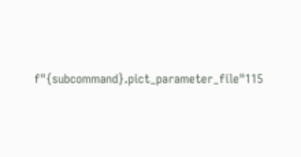f"{subcommand}.pict_parameter_file"115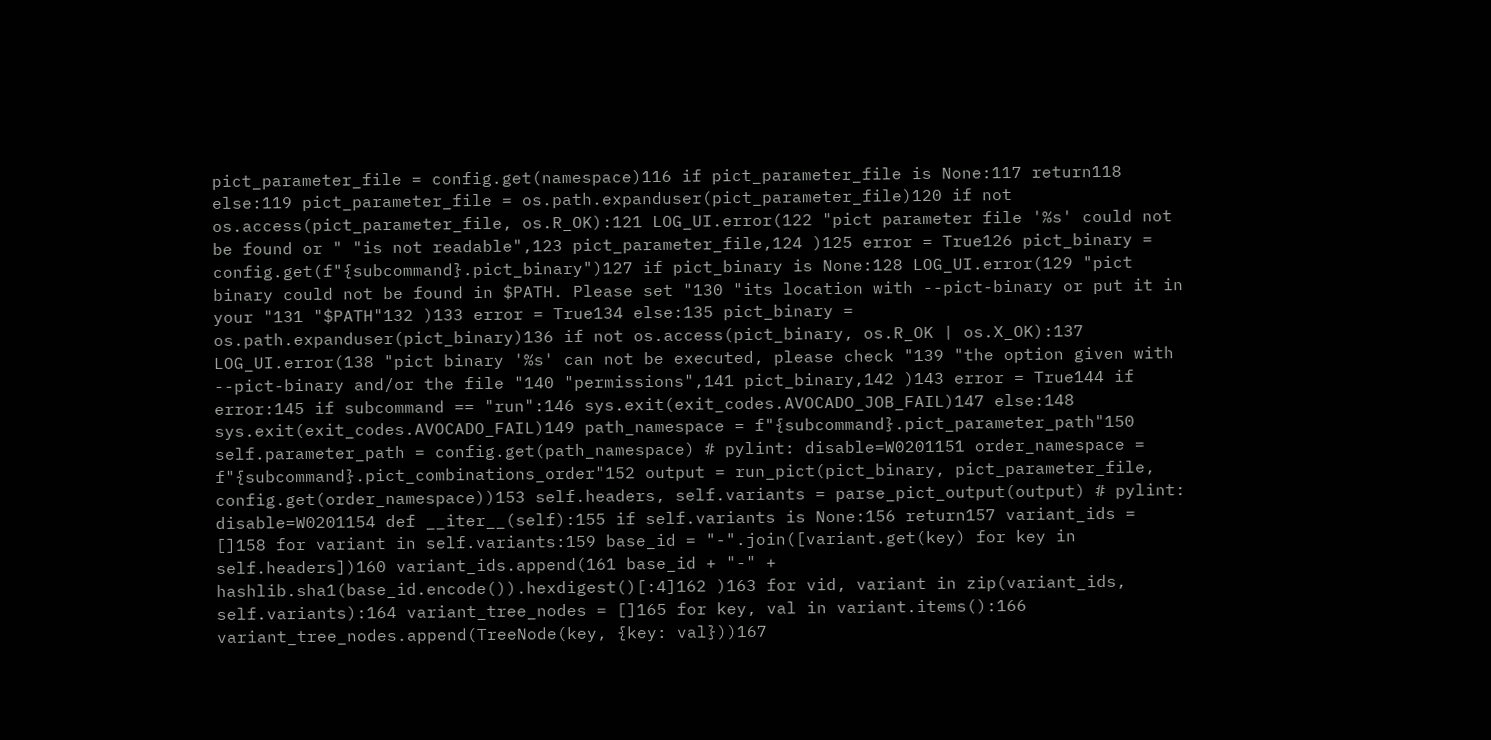pict_parameter_file = config.get(namespace)116 if pict_parameter_file is None:117 return118 else:119 pict_parameter_file = os.path.expanduser(pict_parameter_file)120 if not os.access(pict_parameter_file, os.R_OK):121 LOG_UI.error(122 "pict parameter file '%s' could not be found or " "is not readable",123 pict_parameter_file,124 )125 error = True126 pict_binary = config.get(f"{subcommand}.pict_binary")127 if pict_binary is None:128 LOG_UI.error(129 "pict binary could not be found in $PATH. Please set "130 "its location with --pict-binary or put it in your "131 "$PATH"132 )133 error = True134 else:135 pict_binary = os.path.expanduser(pict_binary)136 if not os.access(pict_binary, os.R_OK | os.X_OK):137 LOG_UI.error(138 "pict binary '%s' can not be executed, please check "139 "the option given with --pict-binary and/or the file "140 "permissions",141 pict_binary,142 )143 error = True144 if error:145 if subcommand == "run":146 sys.exit(exit_codes.AVOCADO_JOB_FAIL)147 else:148 sys.exit(exit_codes.AVOCADO_FAIL)149 path_namespace = f"{subcommand}.pict_parameter_path"150 self.parameter_path = config.get(path_namespace) # pylint: disable=W0201151 order_namespace = f"{subcommand}.pict_combinations_order"152 output = run_pict(pict_binary, pict_parameter_file, config.get(order_namespace))153 self.headers, self.variants = parse_pict_output(output) # pylint: disable=W0201154 def __iter__(self):155 if self.variants is None:156 return157 variant_ids = []158 for variant in self.variants:159 base_id = "-".join([variant.get(key) for key in self.headers])160 variant_ids.append(161 base_id + "-" + hashlib.sha1(base_id.encode()).hexdigest()[:4]162 )163 for vid, variant in zip(variant_ids, self.variants):164 variant_tree_nodes = []165 for key, val in variant.items():166 variant_tree_nodes.append(TreeNode(key, {key: val}))167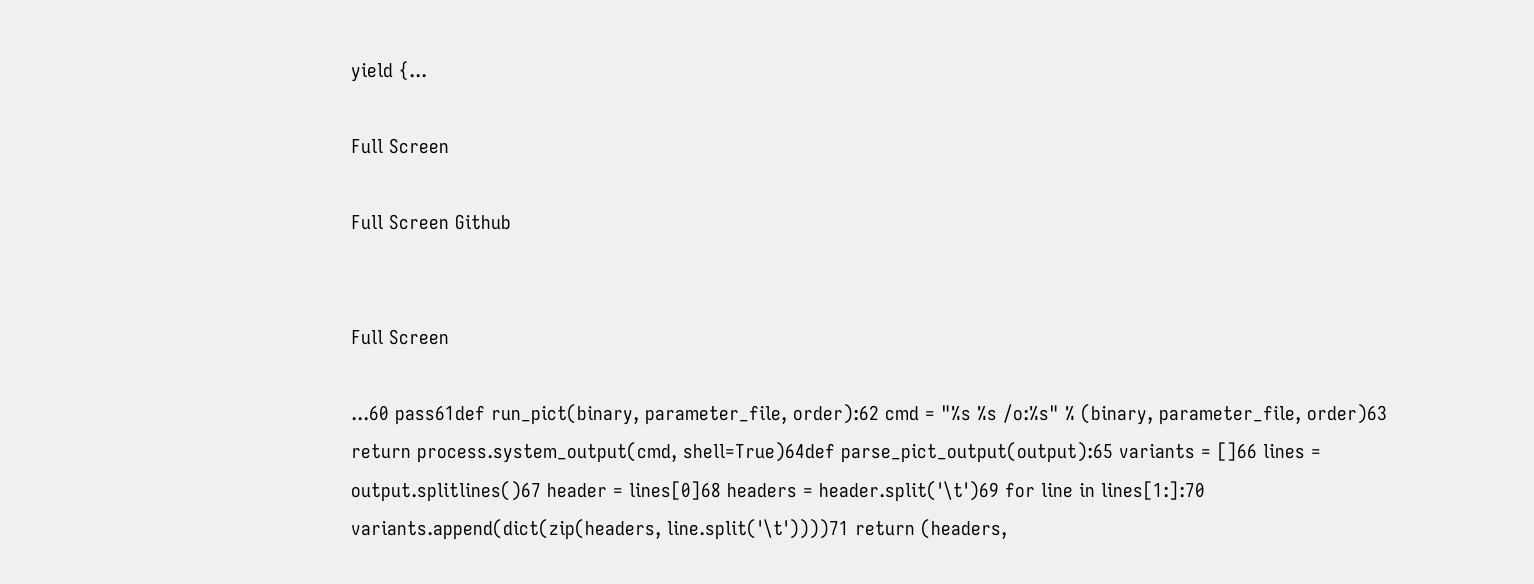yield {...

Full Screen

Full Screen Github


Full Screen

...60 pass61def run_pict(binary, parameter_file, order):62 cmd = "%s %s /o:%s" % (binary, parameter_file, order)63 return process.system_output(cmd, shell=True)64def parse_pict_output(output):65 variants = []66 lines = output.splitlines()67 header = lines[0]68 headers = header.split('\t')69 for line in lines[1:]:70 variants.append(dict(zip(headers, line.split('\t'))))71 return (headers,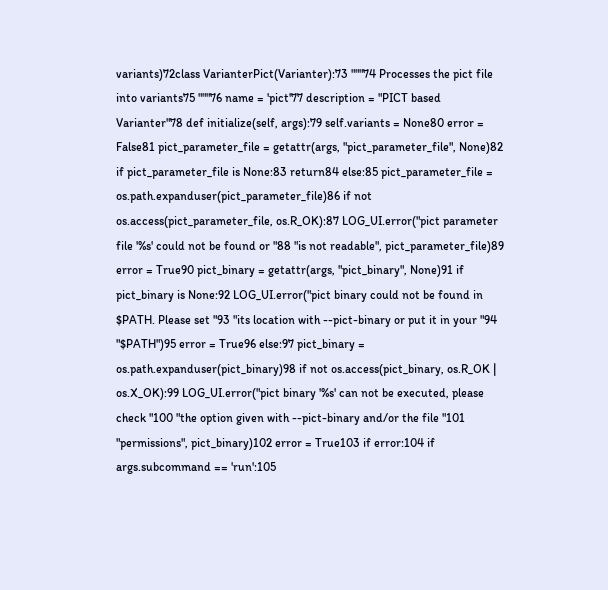variants)72class VarianterPict(Varianter):73 """74 Processes the pict file into variants75 """76 name = 'pict'77 description = "PICT based Varianter"78 def initialize(self, args):79 self.variants = None80 error = False81 pict_parameter_file = getattr(args, "pict_parameter_file", None)82 if pict_parameter_file is None:83 return84 else:85 pict_parameter_file = os.path.expanduser(pict_parameter_file)86 if not os.access(pict_parameter_file, os.R_OK):87 LOG_UI.error("pict parameter file '%s' could not be found or "88 "is not readable", pict_parameter_file)89 error = True90 pict_binary = getattr(args, "pict_binary", None)91 if pict_binary is None:92 LOG_UI.error("pict binary could not be found in $PATH. Please set "93 "its location with --pict-binary or put it in your "94 "$PATH")95 error = True96 else:97 pict_binary = os.path.expanduser(pict_binary)98 if not os.access(pict_binary, os.R_OK | os.X_OK):99 LOG_UI.error("pict binary '%s' can not be executed, please check "100 "the option given with --pict-binary and/or the file "101 "permissions", pict_binary)102 error = True103 if error:104 if args.subcommand == 'run':105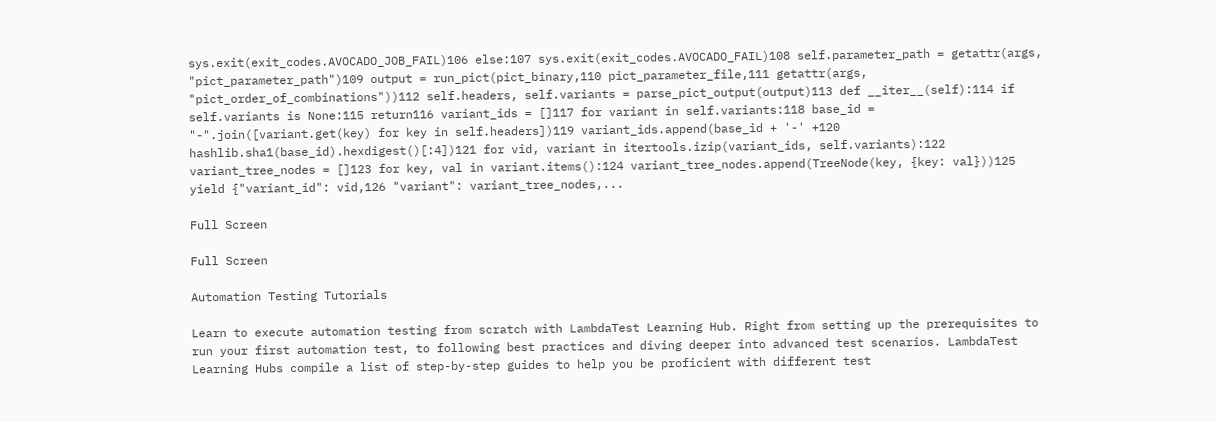sys.exit(exit_codes.AVOCADO_JOB_FAIL)106 else:107 sys.exit(exit_codes.AVOCADO_FAIL)108 self.parameter_path = getattr(args, "pict_parameter_path")109 output = run_pict(pict_binary,110 pict_parameter_file,111 getattr(args, "pict_order_of_combinations"))112 self.headers, self.variants = parse_pict_output(output)113 def __iter__(self):114 if self.variants is None:115 return116 variant_ids = []117 for variant in self.variants:118 base_id = "-".join([variant.get(key) for key in self.headers])119 variant_ids.append(base_id + '-' +120 hashlib.sha1(base_id).hexdigest()[:4])121 for vid, variant in itertools.izip(variant_ids, self.variants):122 variant_tree_nodes = []123 for key, val in variant.items():124 variant_tree_nodes.append(TreeNode(key, {key: val}))125 yield {"variant_id": vid,126 "variant": variant_tree_nodes,...

Full Screen

Full Screen

Automation Testing Tutorials

Learn to execute automation testing from scratch with LambdaTest Learning Hub. Right from setting up the prerequisites to run your first automation test, to following best practices and diving deeper into advanced test scenarios. LambdaTest Learning Hubs compile a list of step-by-step guides to help you be proficient with different test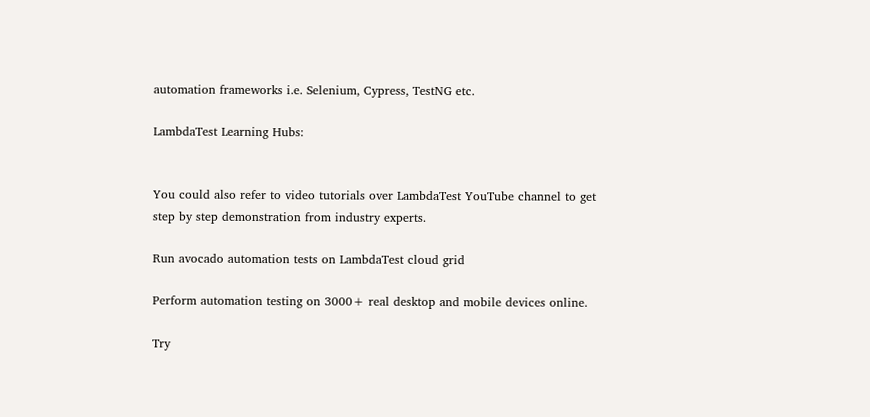automation frameworks i.e. Selenium, Cypress, TestNG etc.

LambdaTest Learning Hubs:


You could also refer to video tutorials over LambdaTest YouTube channel to get step by step demonstration from industry experts.

Run avocado automation tests on LambdaTest cloud grid

Perform automation testing on 3000+ real desktop and mobile devices online.

Try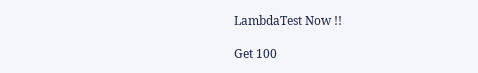LambdaTest Now !!

Get 100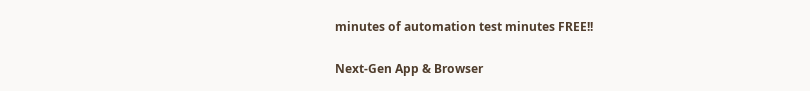minutes of automation test minutes FREE!!

Next-Gen App & Browser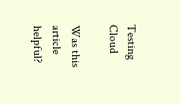Testing Cloud

Was this article helpful?